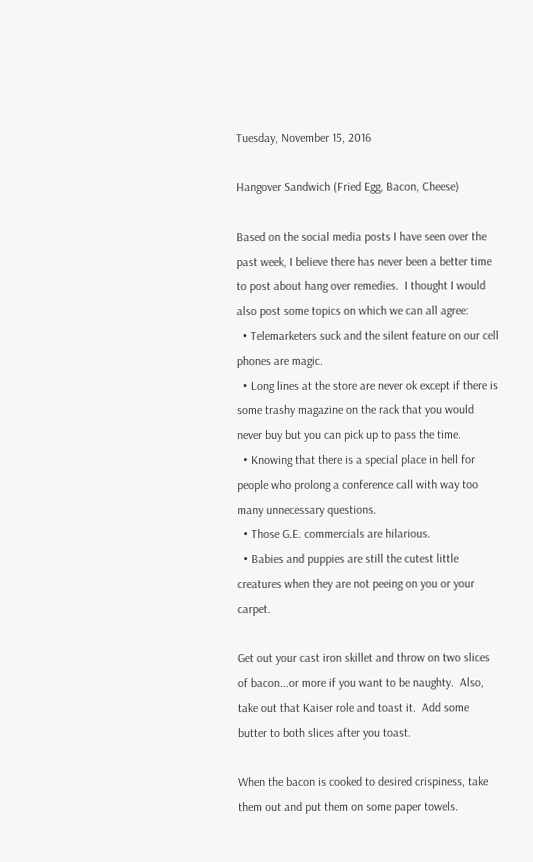Tuesday, November 15, 2016

Hangover Sandwich (Fried Egg, Bacon, Cheese)

Based on the social media posts I have seen over the past week, I believe there has never been a better time to post about hang over remedies.  I thought I would also post some topics on which we can all agree:
  • Telemarketers suck and the silent feature on our cell phones are magic.
  • Long lines at the store are never ok except if there is some trashy magazine on the rack that you would never buy but you can pick up to pass the time.
  • Knowing that there is a special place in hell for people who prolong a conference call with way too many unnecessary questions.
  • Those G.E. commercials are hilarious.
  • Babies and puppies are still the cutest little creatures when they are not peeing on you or your carpet.

Get out your cast iron skillet and throw on two slices of bacon...or more if you want to be naughty.  Also, take out that Kaiser role and toast it.  Add some butter to both slices after you toast.

When the bacon is cooked to desired crispiness, take them out and put them on some paper towels.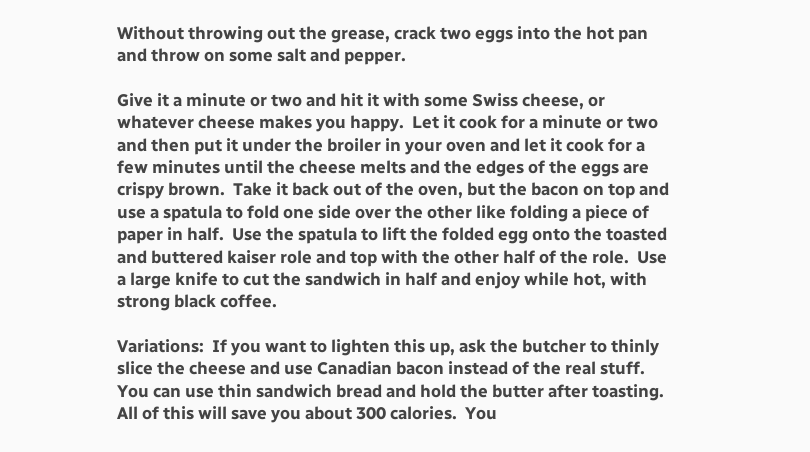Without throwing out the grease, crack two eggs into the hot pan and throw on some salt and pepper.

Give it a minute or two and hit it with some Swiss cheese, or whatever cheese makes you happy.  Let it cook for a minute or two and then put it under the broiler in your oven and let it cook for a few minutes until the cheese melts and the edges of the eggs are crispy brown.  Take it back out of the oven, but the bacon on top and use a spatula to fold one side over the other like folding a piece of paper in half.  Use the spatula to lift the folded egg onto the toasted and buttered kaiser role and top with the other half of the role.  Use a large knife to cut the sandwich in half and enjoy while hot, with strong black coffee.

Variations:  If you want to lighten this up, ask the butcher to thinly slice the cheese and use Canadian bacon instead of the real stuff.  You can use thin sandwich bread and hold the butter after toasting.  All of this will save you about 300 calories.  You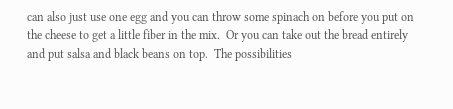can also just use one egg and you can throw some spinach on before you put on the cheese to get a little fiber in the mix.  Or you can take out the bread entirely and put salsa and black beans on top.  The possibilities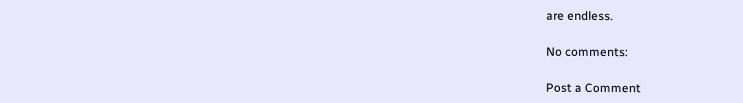are endless.

No comments:

Post a Comment